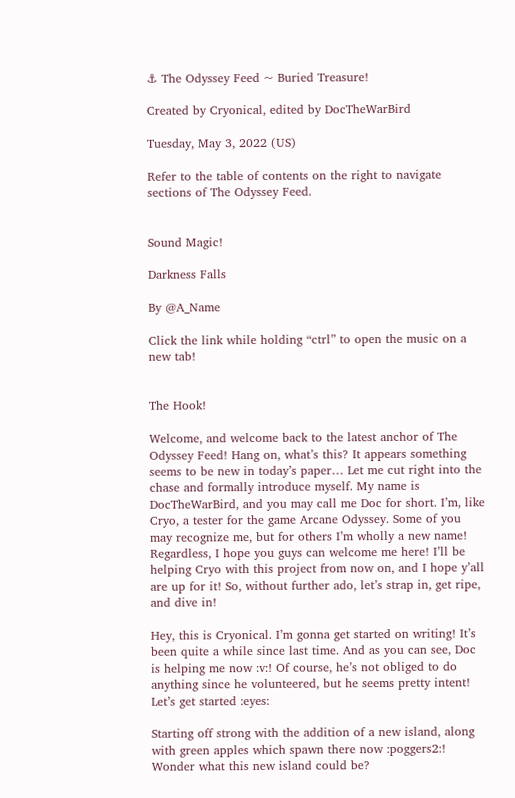⚓ The Odyssey Feed ~ Buried Treasure!

Created by Cryonical, edited by DocTheWarBird

Tuesday, May 3, 2022 (US)

Refer to the table of contents on the right to navigate sections of The Odyssey Feed.


Sound Magic!

Darkness Falls

By @A_Name

Click the link while holding “ctrl” to open the music on a new tab!


The Hook!

Welcome, and welcome back to the latest anchor of The Odyssey Feed! Hang on, what’s this? It appears something seems to be new in today’s paper… Let me cut right into the chase and formally introduce myself. My name is DocTheWarBird, and you may call me Doc for short. I’m, like Cryo, a tester for the game Arcane Odyssey. Some of you may recognize me, but for others I’m wholly a new name! Regardless, I hope you guys can welcome me here! I’ll be helping Cryo with this project from now on, and I hope y’all are up for it! So, without further ado, let’s strap in, get ripe, and dive in!

Hey, this is Cryonical. I’m gonna get started on writing! It’s been quite a while since last time. And as you can see, Doc is helping me now :v:! Of course, he’s not obliged to do anything since he volunteered, but he seems pretty intent! Let’s get started :eyes:

Starting off strong with the addition of a new island, along with green apples which spawn there now :poggers2:! Wonder what this new island could be?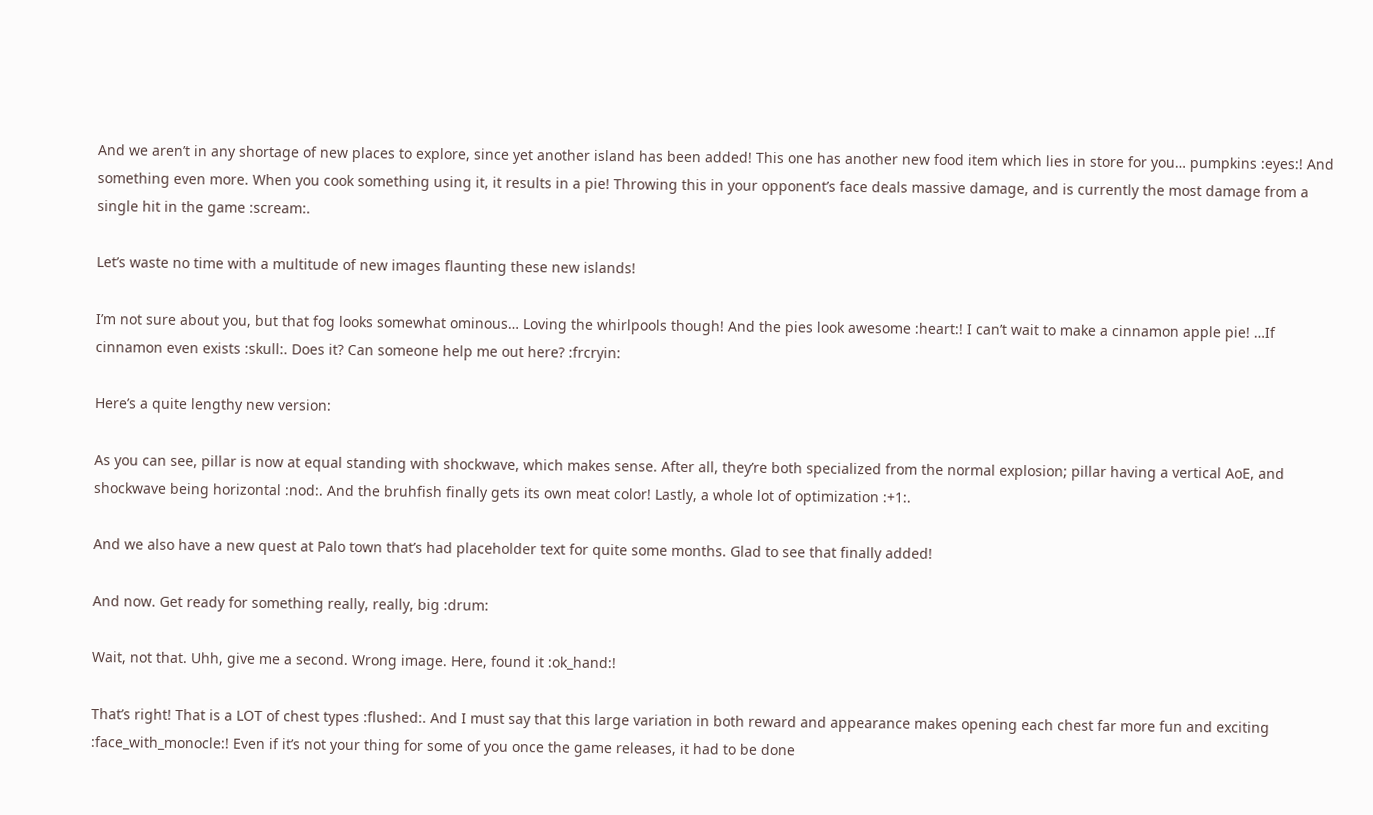And we aren’t in any shortage of new places to explore, since yet another island has been added! This one has another new food item which lies in store for you… pumpkins :eyes:! And something even more. When you cook something using it, it results in a pie! Throwing this in your opponent’s face deals massive damage, and is currently the most damage from a single hit in the game :scream:.

Let’s waste no time with a multitude of new images flaunting these new islands!

I’m not sure about you, but that fog looks somewhat ominous… Loving the whirlpools though! And the pies look awesome :heart:! I can’t wait to make a cinnamon apple pie! …If cinnamon even exists :skull:. Does it? Can someone help me out here? :frcryin:

Here’s a quite lengthy new version:

As you can see, pillar is now at equal standing with shockwave, which makes sense. After all, they’re both specialized from the normal explosion; pillar having a vertical AoE, and shockwave being horizontal :nod:. And the bruhfish finally gets its own meat color! Lastly, a whole lot of optimization :+1:.

And we also have a new quest at Palo town that’s had placeholder text for quite some months. Glad to see that finally added!

And now. Get ready for something really, really, big :drum:

Wait, not that. Uhh, give me a second. Wrong image. Here, found it :ok_hand:!

That’s right! That is a LOT of chest types :flushed:. And I must say that this large variation in both reward and appearance makes opening each chest far more fun and exciting :face_with_monocle:! Even if it’s not your thing for some of you once the game releases, it had to be done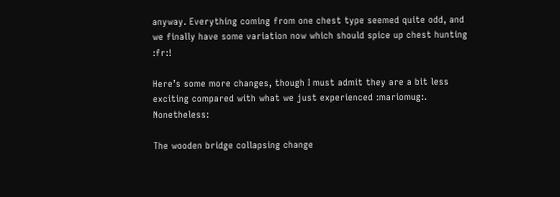anyway. Everything coming from one chest type seemed quite odd, and we finally have some variation now which should spice up chest hunting :fr:!

Here’s some more changes, though I must admit they are a bit less exciting compared with what we just experienced :mariomug:. Nonetheless:

The wooden bridge collapsing change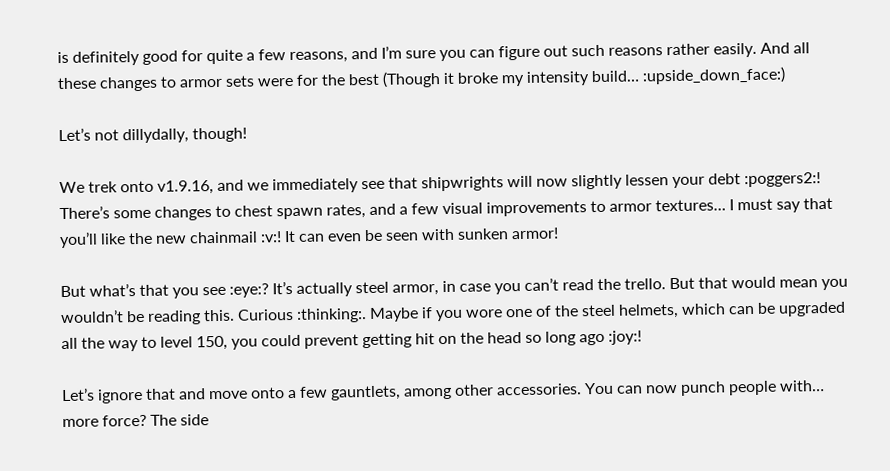is definitely good for quite a few reasons, and I’m sure you can figure out such reasons rather easily. And all these changes to armor sets were for the best (Though it broke my intensity build… :upside_down_face:)

Let’s not dillydally, though!

We trek onto v1.9.16, and we immediately see that shipwrights will now slightly lessen your debt :poggers2:! There’s some changes to chest spawn rates, and a few visual improvements to armor textures… I must say that you’ll like the new chainmail :v:! It can even be seen with sunken armor!

But what’s that you see :eye:? It’s actually steel armor, in case you can’t read the trello. But that would mean you wouldn’t be reading this. Curious :thinking:. Maybe if you wore one of the steel helmets, which can be upgraded all the way to level 150, you could prevent getting hit on the head so long ago :joy:!

Let’s ignore that and move onto a few gauntlets, among other accessories. You can now punch people with… more force? The side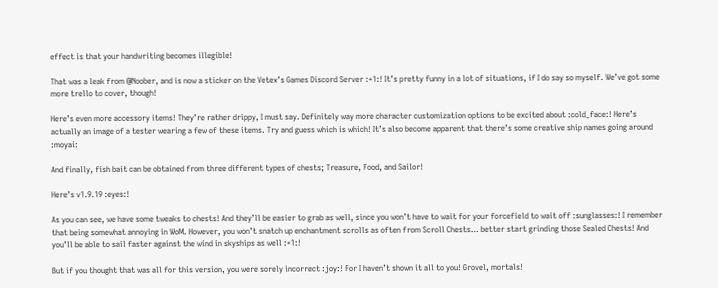effect is that your handwriting becomes illegible!

That was a leak from @Noober, and is now a sticker on the Vetex’s Games Discord Server :+1:! It’s pretty funny in a lot of situations, if I do say so myself. We’ve got some more trello to cover, though!

Here’s even more accessory items! They’re rather drippy, I must say. Definitely way more character customization options to be excited about :cold_face:! Here’s actually an image of a tester wearing a few of these items. Try and guess which is which! It’s also become apparent that there’s some creative ship names going around :moyai:

And finally, fish bait can be obtained from three different types of chests; Treasure, Food, and Sailor!

Here’s v1.9.19 :eyes:!

As you can see, we have some tweaks to chests! And they’ll be easier to grab as well, since you won’t have to wait for your forcefield to wait off :sunglasses:! I remember that being somewhat annoying in WoM. However, you won’t snatch up enchantment scrolls as often from Scroll Chests… better start grinding those Sealed Chests! And you’ll be able to sail faster against the wind in skyships as well :+1:!

But if you thought that was all for this version, you were sorely incorrect :joy:! For I haven’t shown it all to you! Grovel, mortals!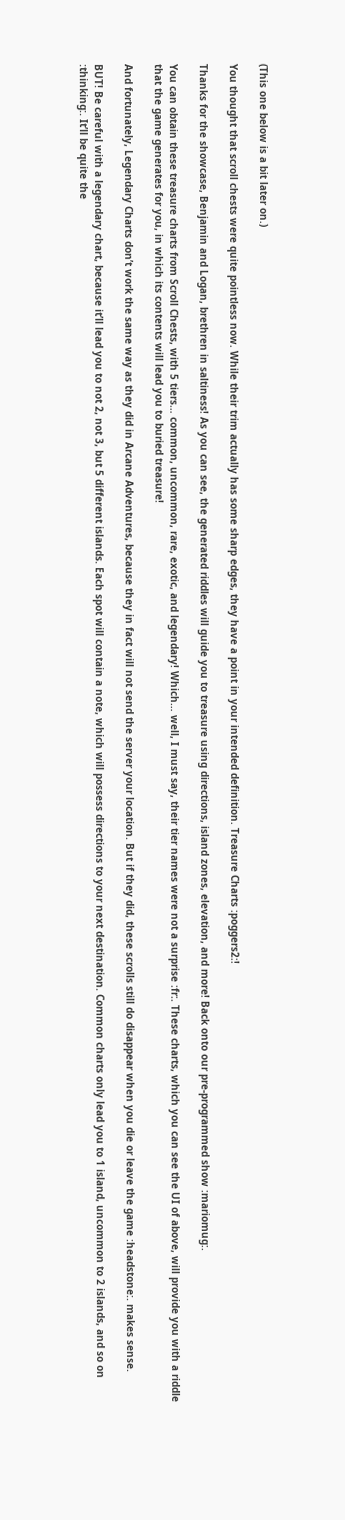(This one below is a bit later on.)

You thought that scroll chests were quite pointless now. While their trim actually has some sharp edges, they have a point in your intended definition. Treasure Charts :poggers2:!

Thanks for the showcase, Benjamin and Logan, brethren in saltiness! As you can see, the generated riddles will guide you to treasure using directions, island zones, elevation, and more! Back onto our pre-programmed show :mariomug:.

You can obtain these treasure charts from Scroll Chests, with 5 tiers… common, uncommon, rare, exotic, and legendary! Which… well, I must say, their tier names were not a surprise :fr:. These charts, which you can see the UI of above, will provide you with a riddle that the game generates for you, in which its contents will lead you to buried treasure!

And fortunately, Legendary Charts don’t work the same way as they did in Arcane Adventures, because they in fact will not send the server your location. But if they did, these scrolls still do disappear when you die or leave the game :headstone:. makes sense.

BUT! Be careful with a legendary chart, because it’ll lead you to not 2, not 3, but 5 different islands. Each spot will contain a note, which will possess directions to your next destination. Common charts only lead you to 1 island, uncommon to 2 islands, and so on :thinking:. It’ll be quite the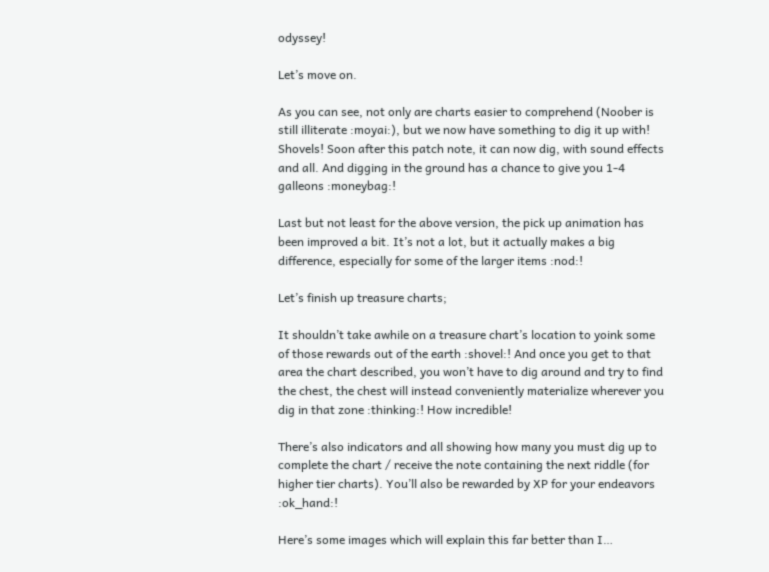odyssey!

Let’s move on.

As you can see, not only are charts easier to comprehend (Noober is still illiterate :moyai:), but we now have something to dig it up with! Shovels! Soon after this patch note, it can now dig, with sound effects and all. And digging in the ground has a chance to give you 1-4 galleons :moneybag:!

Last but not least for the above version, the pick up animation has been improved a bit. It’s not a lot, but it actually makes a big difference, especially for some of the larger items :nod:!

Let’s finish up treasure charts;

It shouldn’t take awhile on a treasure chart’s location to yoink some of those rewards out of the earth :shovel:! And once you get to that area the chart described, you won’t have to dig around and try to find the chest, the chest will instead conveniently materialize wherever you dig in that zone :thinking:! How incredible!

There’s also indicators and all showing how many you must dig up to complete the chart / receive the note containing the next riddle (for higher tier charts). You’ll also be rewarded by XP for your endeavors :ok_hand:!

Here’s some images which will explain this far better than I…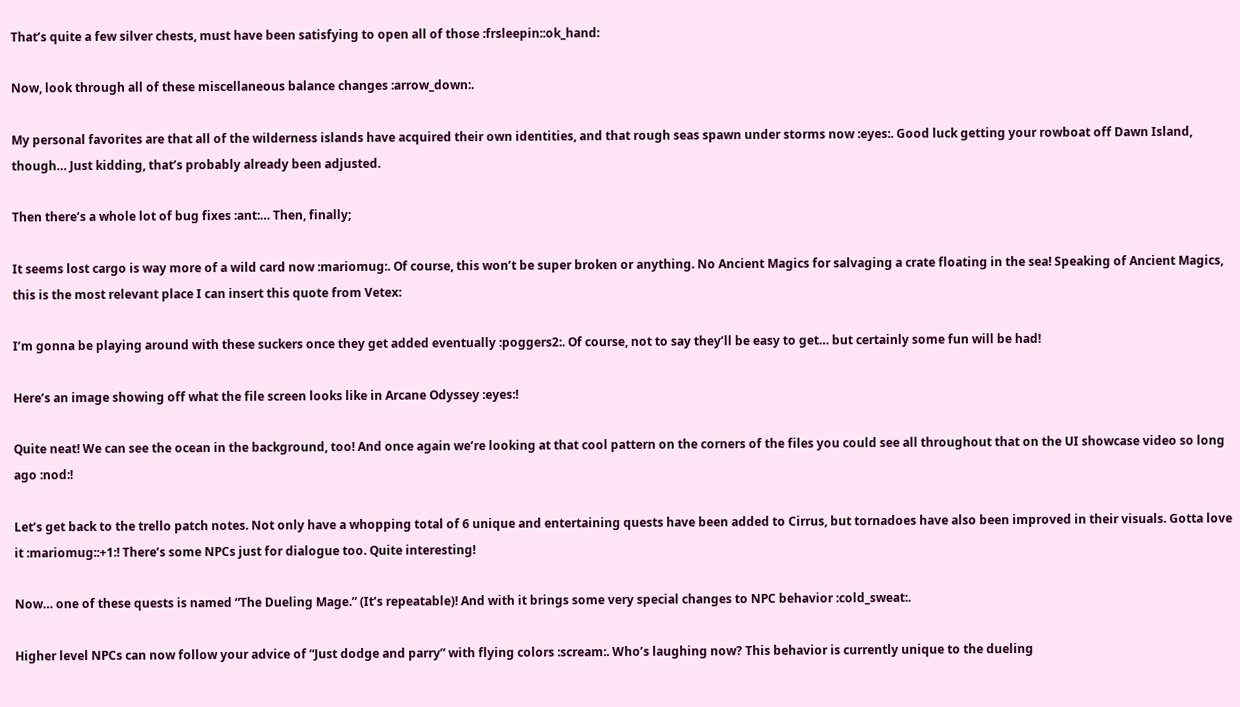That’s quite a few silver chests, must have been satisfying to open all of those :frsleepin::ok_hand:

Now, look through all of these miscellaneous balance changes :arrow_down:.

My personal favorites are that all of the wilderness islands have acquired their own identities, and that rough seas spawn under storms now :eyes:. Good luck getting your rowboat off Dawn Island, though… Just kidding, that’s probably already been adjusted.

Then there’s a whole lot of bug fixes :ant:… Then, finally;

It seems lost cargo is way more of a wild card now :mariomug:. Of course, this won’t be super broken or anything. No Ancient Magics for salvaging a crate floating in the sea! Speaking of Ancient Magics, this is the most relevant place I can insert this quote from Vetex:

I’m gonna be playing around with these suckers once they get added eventually :poggers2:. Of course, not to say they’ll be easy to get… but certainly some fun will be had!

Here’s an image showing off what the file screen looks like in Arcane Odyssey :eyes:!

Quite neat! We can see the ocean in the background, too! And once again we’re looking at that cool pattern on the corners of the files you could see all throughout that on the UI showcase video so long ago :nod:!

Let’s get back to the trello patch notes. Not only have a whopping total of 6 unique and entertaining quests have been added to Cirrus, but tornadoes have also been improved in their visuals. Gotta love it :mariomug::+1:! There’s some NPCs just for dialogue too. Quite interesting!

Now… one of these quests is named “The Dueling Mage.” (It’s repeatable)! And with it brings some very special changes to NPC behavior :cold_sweat:.

Higher level NPCs can now follow your advice of “Just dodge and parry” with flying colors :scream:. Who’s laughing now? This behavior is currently unique to the dueling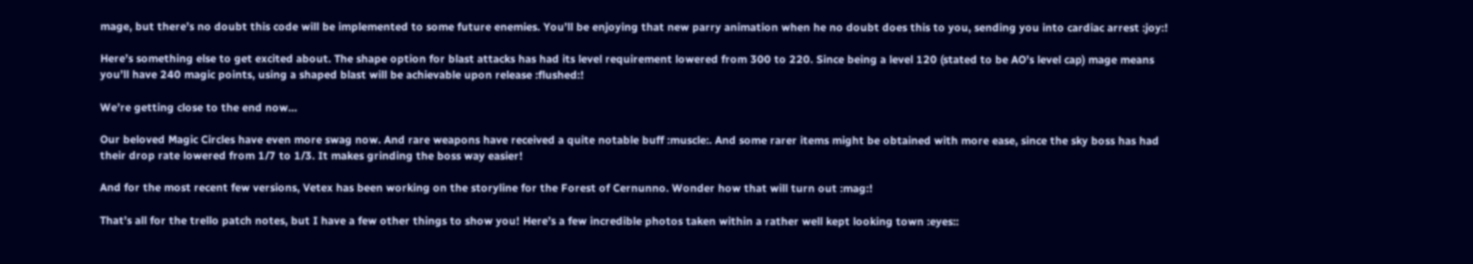mage, but there’s no doubt this code will be implemented to some future enemies. You’ll be enjoying that new parry animation when he no doubt does this to you, sending you into cardiac arrest :joy:!

Here’s something else to get excited about. The shape option for blast attacks has had its level requirement lowered from 300 to 220. Since being a level 120 (stated to be AO’s level cap) mage means you’ll have 240 magic points, using a shaped blast will be achievable upon release :flushed:!

We’re getting close to the end now…

Our beloved Magic Circles have even more swag now. And rare weapons have received a quite notable buff :muscle:. And some rarer items might be obtained with more ease, since the sky boss has had their drop rate lowered from 1/7 to 1/3. It makes grinding the boss way easier!

And for the most recent few versions, Vetex has been working on the storyline for the Forest of Cernunno. Wonder how that will turn out :mag:!

That’s all for the trello patch notes, but I have a few other things to show you! Here’s a few incredible photos taken within a rather well kept looking town :eyes::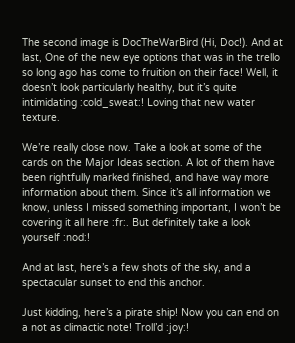The second image is DocTheWarBird (Hi, Doc!). And at last, One of the new eye options that was in the trello so long ago has come to fruition on their face! Well, it doesn’t look particularly healthy, but it’s quite intimidating :cold_sweat:! Loving that new water texture.

We’re really close now. Take a look at some of the cards on the Major Ideas section. A lot of them have been rightfully marked finished, and have way more information about them. Since it’s all information we know, unless I missed something important, I won’t be covering it all here :fr:. But definitely take a look yourself :nod:!

And at last, here’s a few shots of the sky, and a spectacular sunset to end this anchor.

Just kidding, here’s a pirate ship! Now you can end on a not as climactic note! Troll’d :joy:!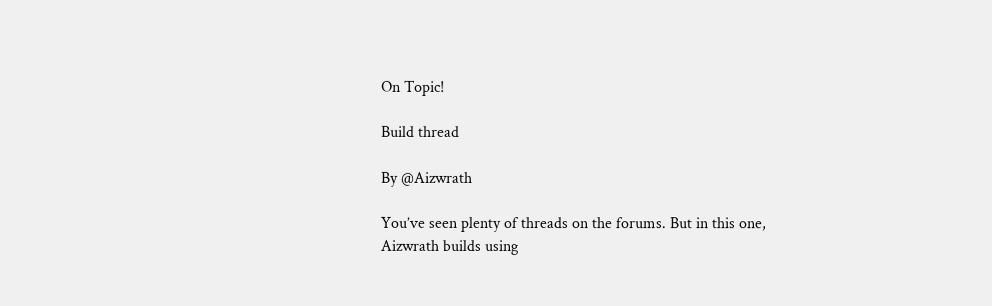On Topic!

Build thread

By @Aizwrath

You’ve seen plenty of threads on the forums. But in this one, Aizwrath builds using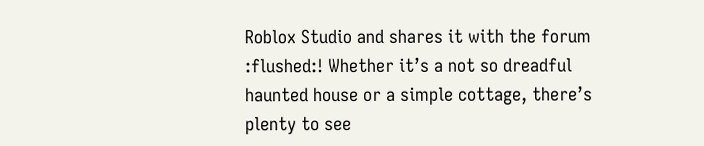Roblox Studio and shares it with the forum :flushed:! Whether it’s a not so dreadful haunted house or a simple cottage, there’s plenty to see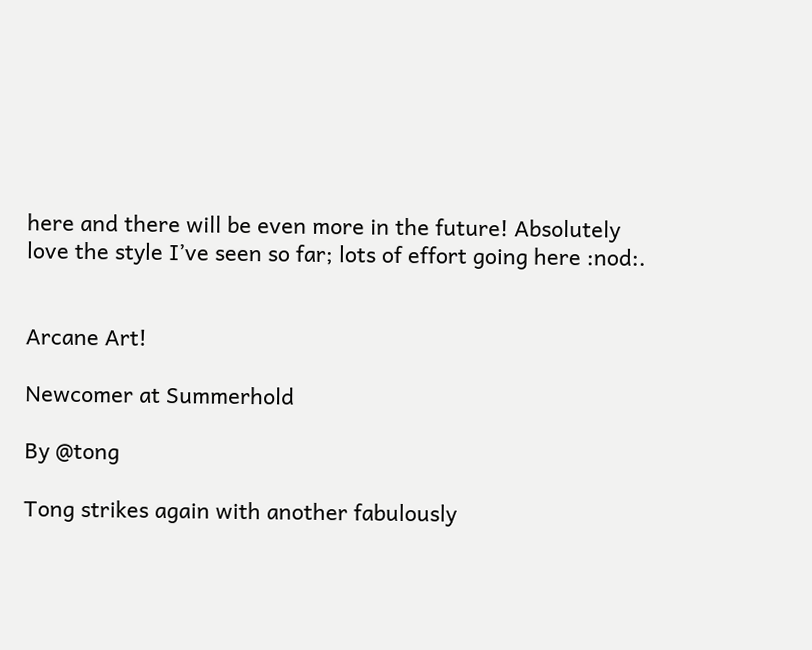here and there will be even more in the future! Absolutely love the style I’ve seen so far; lots of effort going here :nod:.


Arcane Art!

Newcomer at Summerhold

By @tong

Tong strikes again with another fabulously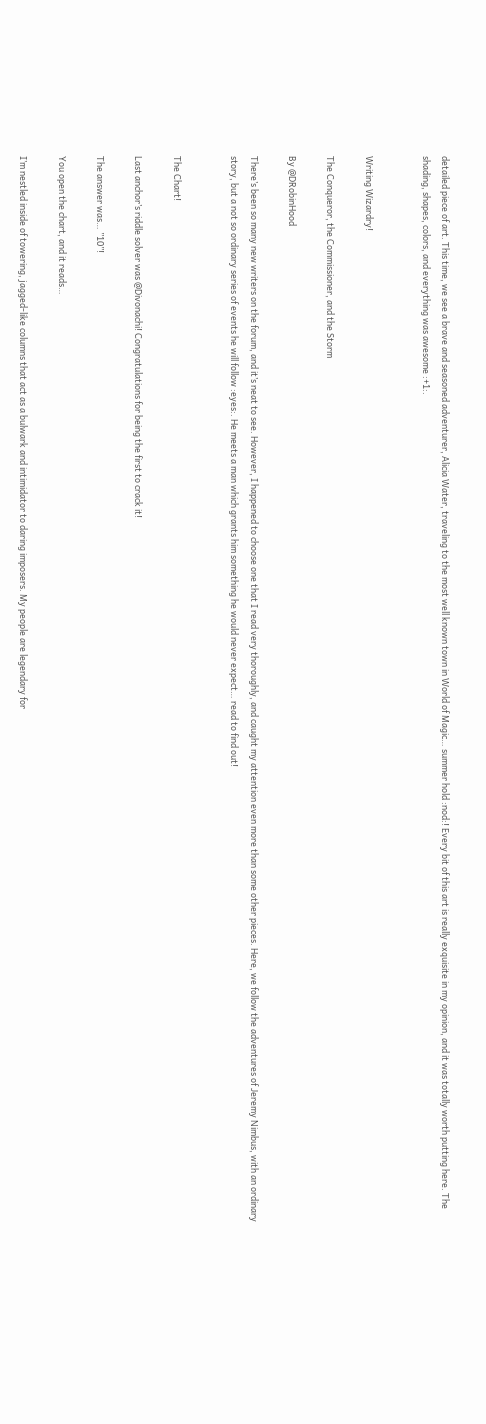detailed piece of art. This time, we see a brave and seasoned adventurer, Alicia Water, traveling to the most well known town in World of Magic… summer hold :nod:! Every bit of this art is really exquisite in my opinion, and it was totally worth putting here. The shading, shapes, colors, and everything was awesome :+1:.


Writing Wizardry!

The Conqueror, the Commissioner, and the Storm

By @DRobinHood

There’s been so many new writers on the forum, and it’s neat to see. However, I happened to choose one that I read very thoroughly, and caught my attention even more than some other pieces. Here, we follow the adventures of Jeremy Nimbus, with an ordinary story, but a not so ordinary series of events he will follow :eyes:. He meets a man which grants him something he would never expect… read to find out!


The Chart!

Last anchor’s riddle solver was @Divonachi! Congratulations for being the first to crack it!

The answer was… ”10”!

You open the chart, and it reads…

I’m nestled inside of towering, jagged-like columns that act as a bulwark and intimidator to daring imposers. My people are legendary for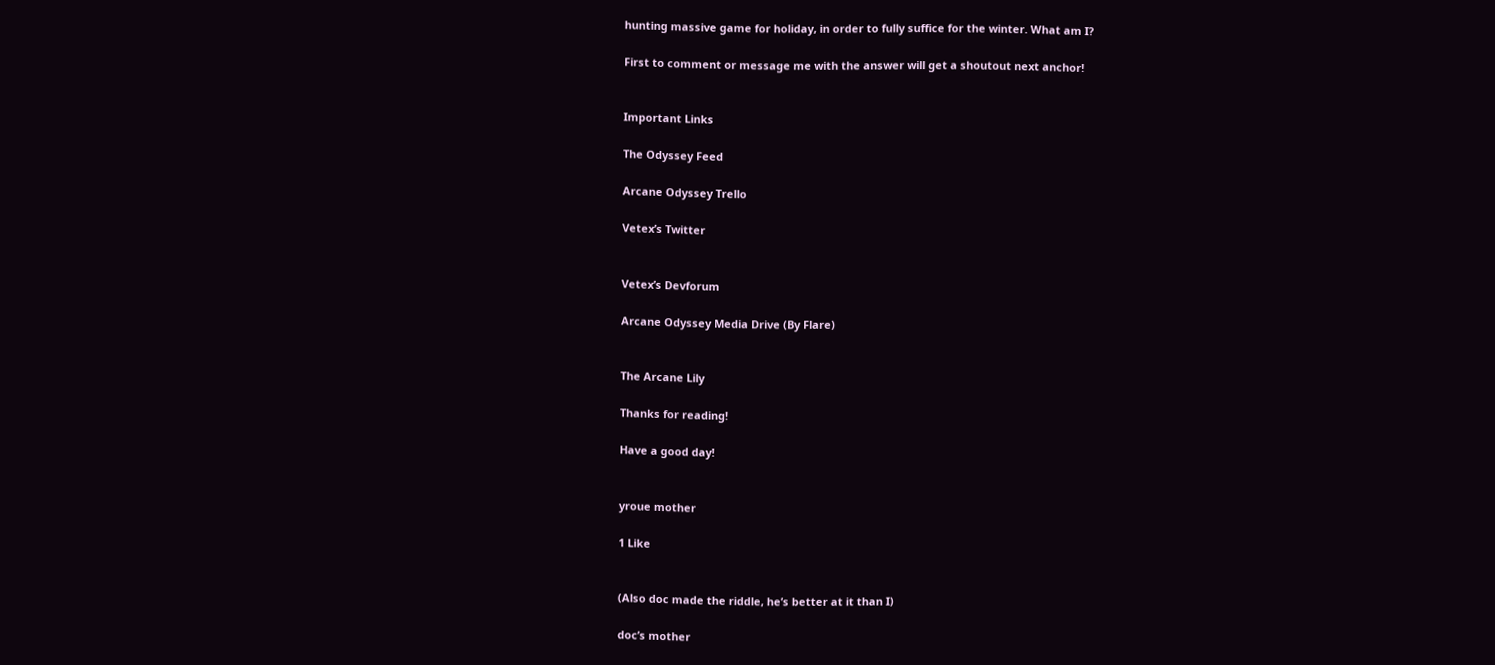hunting massive game for holiday, in order to fully suffice for the winter. What am I?

First to comment or message me with the answer will get a shoutout next anchor!


Important Links

The Odyssey Feed

Arcane Odyssey Trello

Vetex’s Twitter


Vetex’s Devforum

Arcane Odyssey Media Drive (By Flare)


The Arcane Lily

Thanks for reading!

Have a good day!


yroue mother

1 Like


(Also doc made the riddle, he’s better at it than I)

doc’s mother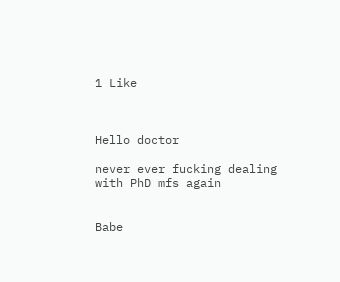1 Like



Hello doctor

never ever fucking dealing with PhD mfs again


Babe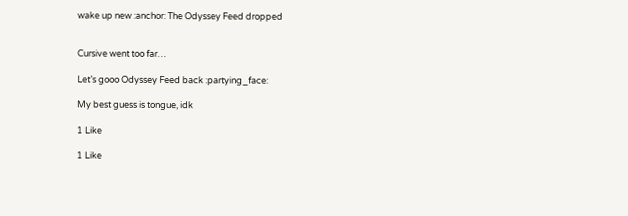wake up new :anchor: The Odyssey Feed dropped


Cursive went too far…

Let’s gooo Odyssey Feed back :partying_face:

My best guess is tongue, idk

1 Like

1 Like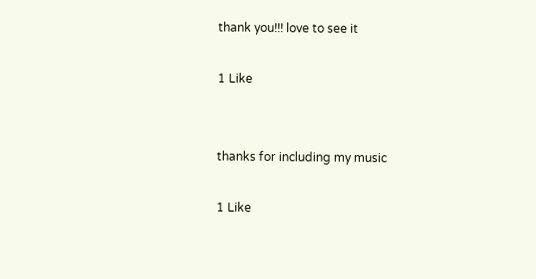thank you!!! love to see it

1 Like


thanks for including my music

1 Like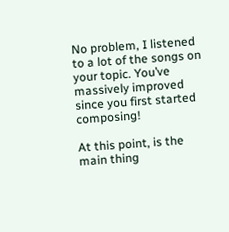No problem, I listened to a lot of the songs on your topic. You’ve massively improved since you first started composing!

At this point, is the main thing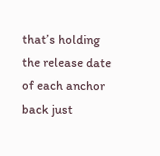that’s holding the release date of each anchor back just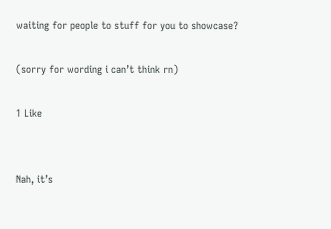waiting for people to stuff for you to showcase?

(sorry for wording i can’t think rn)

1 Like


Nah, it’s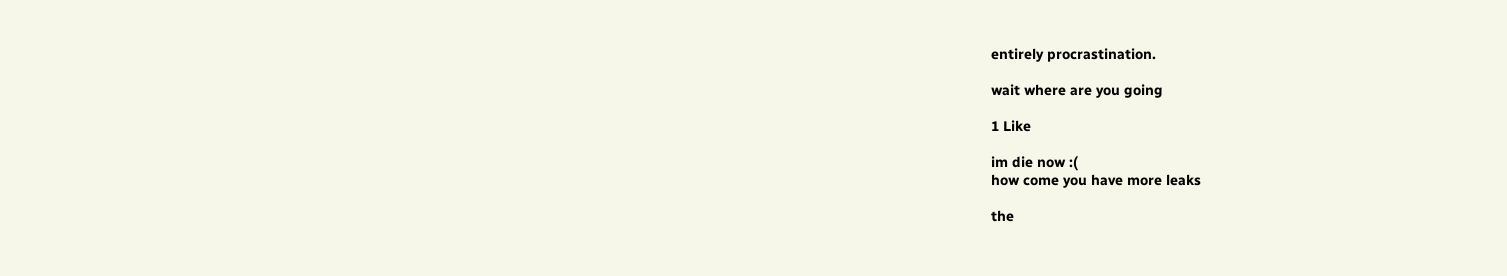entirely procrastination.

wait where are you going

1 Like

im die now :(
how come you have more leaks

the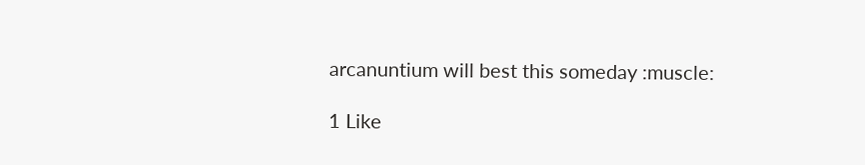arcanuntium will best this someday :muscle:

1 Like